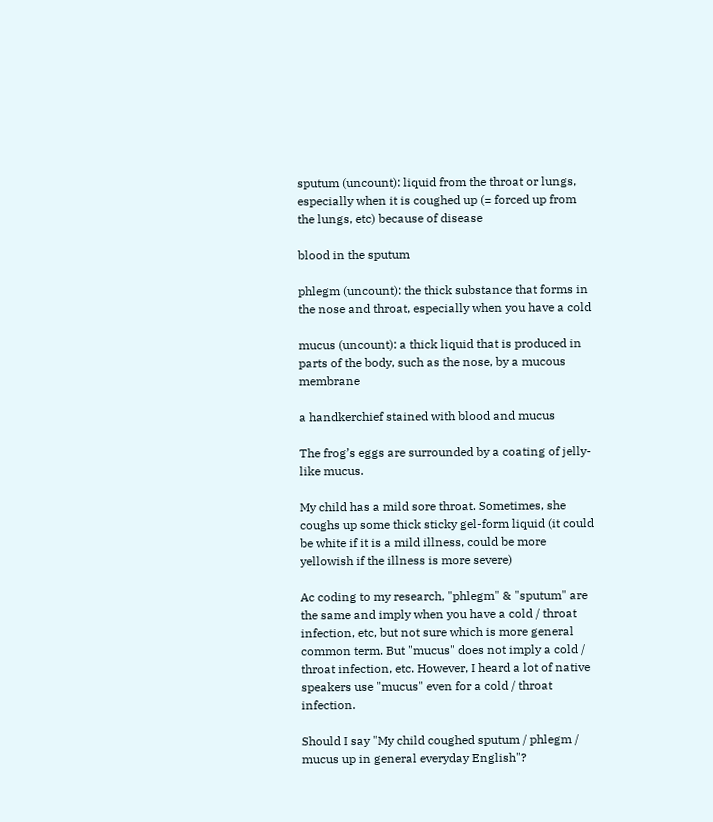sputum (uncount): liquid from the throat or lungs, especially when it is coughed up (= forced up from the lungs, etc) because of disease

blood in the sputum

phlegm (uncount): the thick substance that forms in the nose and throat, especially when you have a cold

mucus (uncount): a thick liquid that is produced in parts of the body, such as the nose, by a mucous membrane

a handkerchief stained with blood and mucus

The frog’s eggs are surrounded by a coating of jelly-like mucus.

My child has a mild sore throat. Sometimes, she coughs up some thick sticky gel-form liquid (it could be white if it is a mild illness, could be more yellowish if the illness is more severe)

Ac coding to my research, "phlegm" & "sputum" are the same and imply when you have a cold / throat infection, etc, but not sure which is more general common term. But "mucus" does not imply a cold / throat infection, etc. However, I heard a lot of native speakers use "mucus" even for a cold / throat infection.

Should I say "My child coughed sputum / phlegm / mucus up in general everyday English"?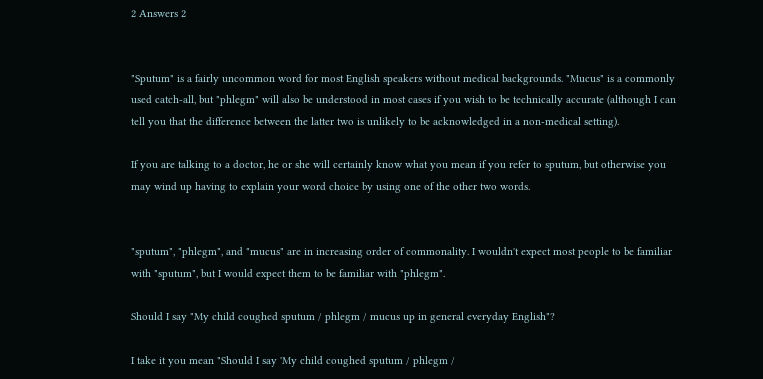2 Answers 2


"Sputum" is a fairly uncommon word for most English speakers without medical backgrounds. "Mucus" is a commonly used catch-all, but "phlegm" will also be understood in most cases if you wish to be technically accurate (although I can tell you that the difference between the latter two is unlikely to be acknowledged in a non-medical setting).

If you are talking to a doctor, he or she will certainly know what you mean if you refer to sputum, but otherwise you may wind up having to explain your word choice by using one of the other two words.


"sputum", "phlegm", and "mucus" are in increasing order of commonality. I wouldn't expect most people to be familiar with "sputum", but I would expect them to be familiar with "phlegm".

Should I say "My child coughed sputum / phlegm / mucus up in general everyday English"?

I take it you mean "Should I say 'My child coughed sputum / phlegm /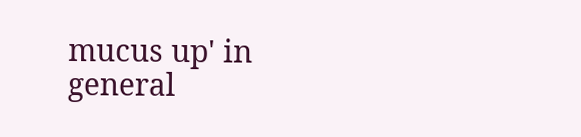mucus up' in general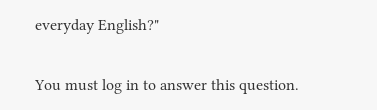everyday English?"

You must log in to answer this question.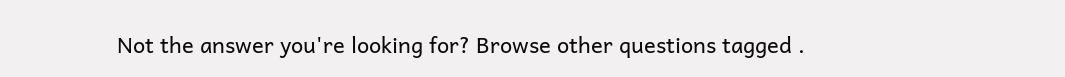Not the answer you're looking for? Browse other questions tagged .